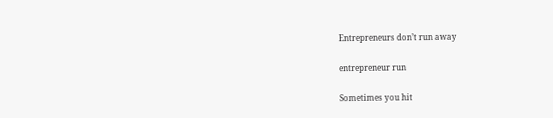Entrepreneurs don’t run away

entrepreneur run

Sometimes you hit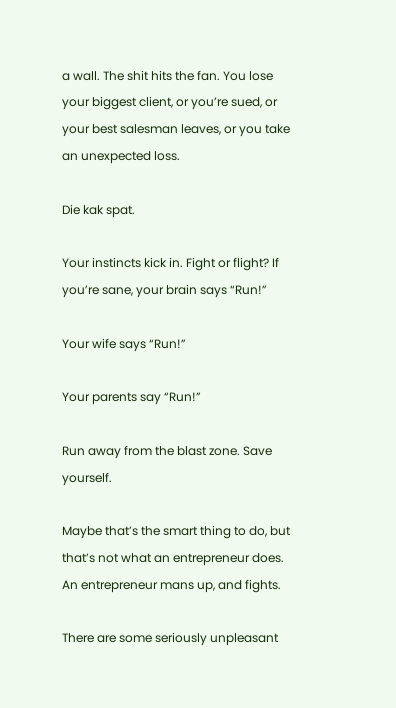a wall. The shit hits the fan. You lose your biggest client, or you’re sued, or your best salesman leaves, or you take an unexpected loss.

Die kak spat.

Your instincts kick in. Fight or flight? If you’re sane, your brain says “Run!”

Your wife says “Run!”

Your parents say “Run!”

Run away from the blast zone. Save yourself.

Maybe that’s the smart thing to do, but that’s not what an entrepreneur does. An entrepreneur mans up, and fights.

There are some seriously unpleasant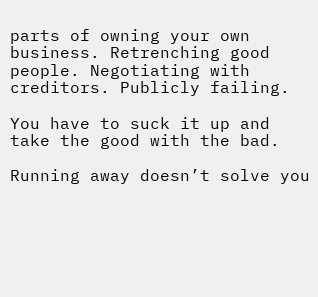parts of owning your own business. Retrenching good people. Negotiating with creditors. Publicly failing.

You have to suck it up and take the good with the bad.

Running away doesn’t solve you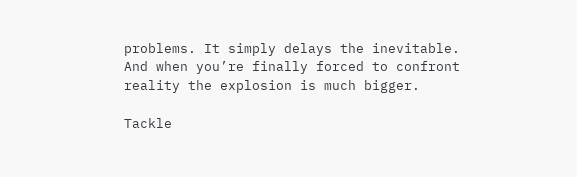problems. It simply delays the inevitable. And when you’re finally forced to confront reality the explosion is much bigger.

Tackle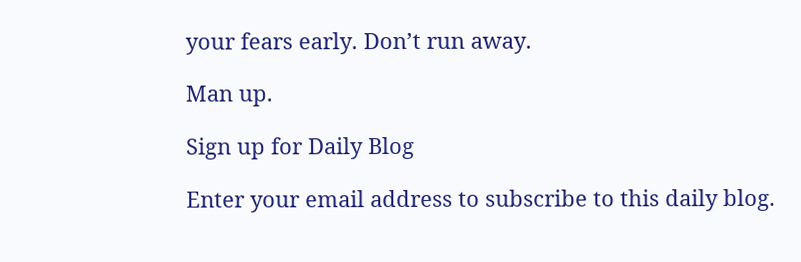your fears early. Don’t run away.

Man up.

Sign up for Daily Blog

Enter your email address to subscribe to this daily blog.